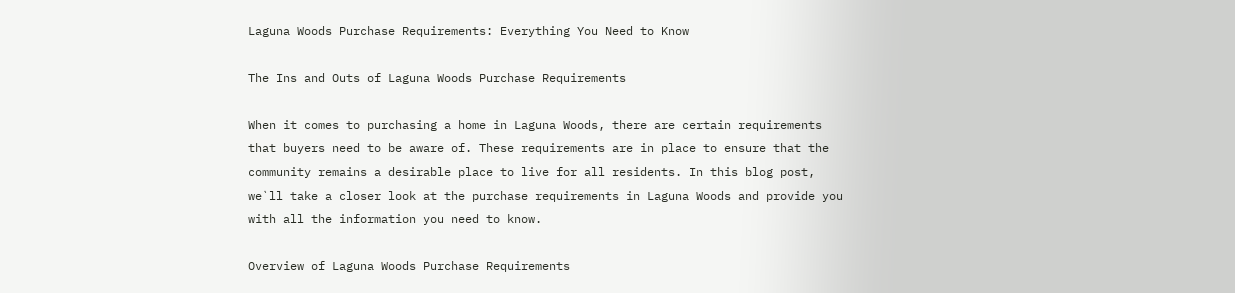Laguna Woods Purchase Requirements: Everything You Need to Know

The Ins and Outs of Laguna Woods Purchase Requirements

When it comes to purchasing a home in Laguna Woods, there are certain requirements that buyers need to be aware of. These requirements are in place to ensure that the community remains a desirable place to live for all residents. In this blog post, we`ll take a closer look at the purchase requirements in Laguna Woods and provide you with all the information you need to know.

Overview of Laguna Woods Purchase Requirements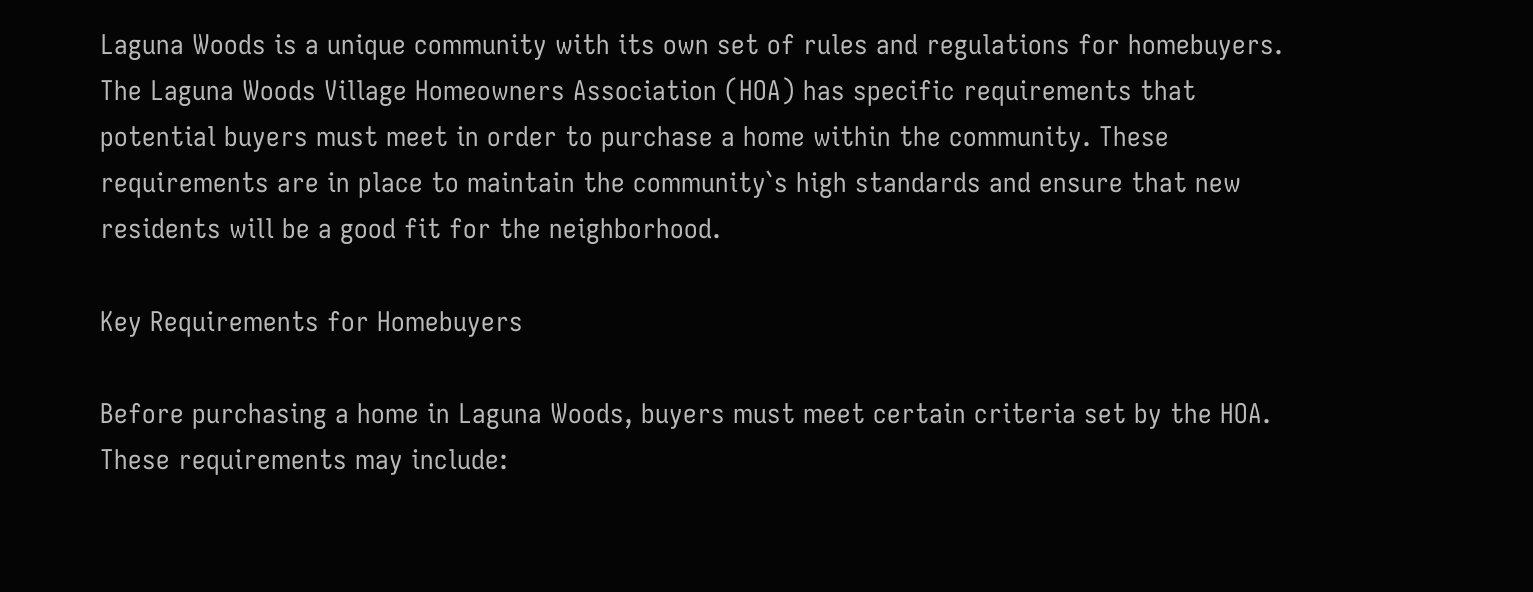Laguna Woods is a unique community with its own set of rules and regulations for homebuyers. The Laguna Woods Village Homeowners Association (HOA) has specific requirements that potential buyers must meet in order to purchase a home within the community. These requirements are in place to maintain the community`s high standards and ensure that new residents will be a good fit for the neighborhood.

Key Requirements for Homebuyers

Before purchasing a home in Laguna Woods, buyers must meet certain criteria set by the HOA. These requirements may include: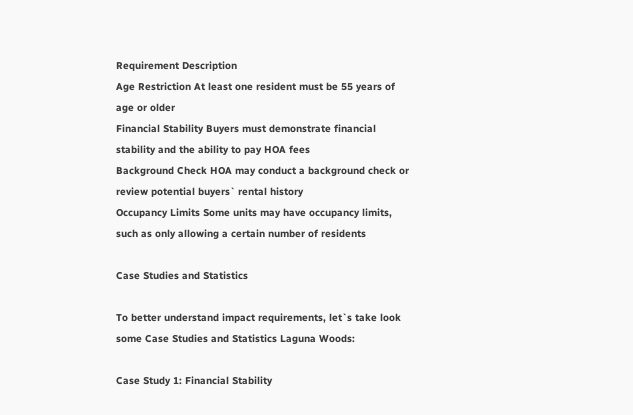Requirement Description
Age Restriction At least one resident must be 55 years of age or older
Financial Stability Buyers must demonstrate financial stability and the ability to pay HOA fees
Background Check HOA may conduct a background check or review potential buyers` rental history
Occupancy Limits Some units may have occupancy limits, such as only allowing a certain number of residents

Case Studies and Statistics

To better understand impact requirements, let`s take look some Case Studies and Statistics Laguna Woods:

Case Study 1: Financial Stability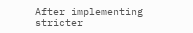After implementing stricter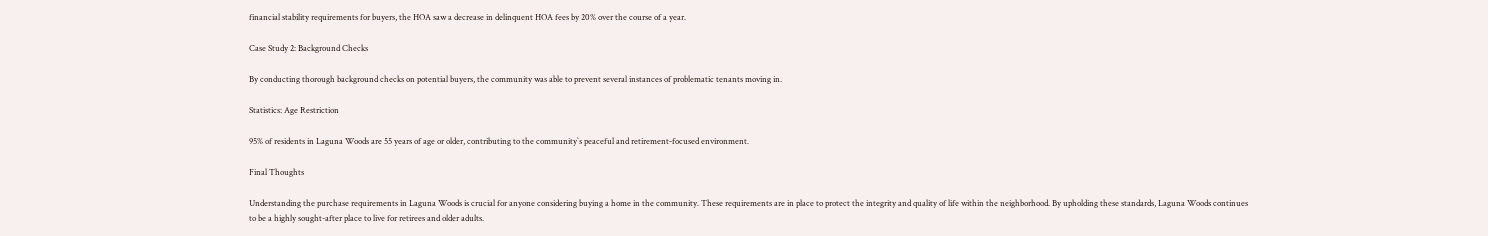financial stability requirements for buyers, the HOA saw a decrease in delinquent HOA fees by 20% over the course of a year.

Case Study 2: Background Checks

By conducting thorough background checks on potential buyers, the community was able to prevent several instances of problematic tenants moving in.

Statistics: Age Restriction

95% of residents in Laguna Woods are 55 years of age or older, contributing to the community`s peaceful and retirement-focused environment.

Final Thoughts

Understanding the purchase requirements in Laguna Woods is crucial for anyone considering buying a home in the community. These requirements are in place to protect the integrity and quality of life within the neighborhood. By upholding these standards, Laguna Woods continues to be a highly sought-after place to live for retirees and older adults.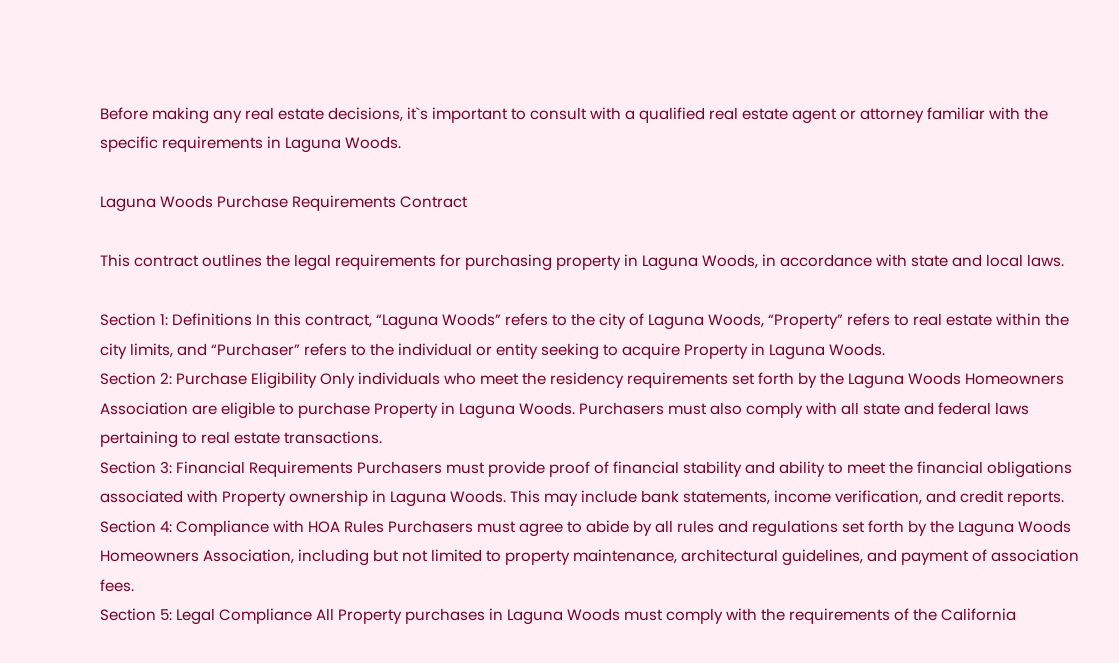Before making any real estate decisions, it`s important to consult with a qualified real estate agent or attorney familiar with the specific requirements in Laguna Woods.

Laguna Woods Purchase Requirements Contract

This contract outlines the legal requirements for purchasing property in Laguna Woods, in accordance with state and local laws.

Section 1: Definitions In this contract, “Laguna Woods” refers to the city of Laguna Woods, “Property” refers to real estate within the city limits, and “Purchaser” refers to the individual or entity seeking to acquire Property in Laguna Woods.
Section 2: Purchase Eligibility Only individuals who meet the residency requirements set forth by the Laguna Woods Homeowners Association are eligible to purchase Property in Laguna Woods. Purchasers must also comply with all state and federal laws pertaining to real estate transactions.
Section 3: Financial Requirements Purchasers must provide proof of financial stability and ability to meet the financial obligations associated with Property ownership in Laguna Woods. This may include bank statements, income verification, and credit reports.
Section 4: Compliance with HOA Rules Purchasers must agree to abide by all rules and regulations set forth by the Laguna Woods Homeowners Association, including but not limited to property maintenance, architectural guidelines, and payment of association fees.
Section 5: Legal Compliance All Property purchases in Laguna Woods must comply with the requirements of the California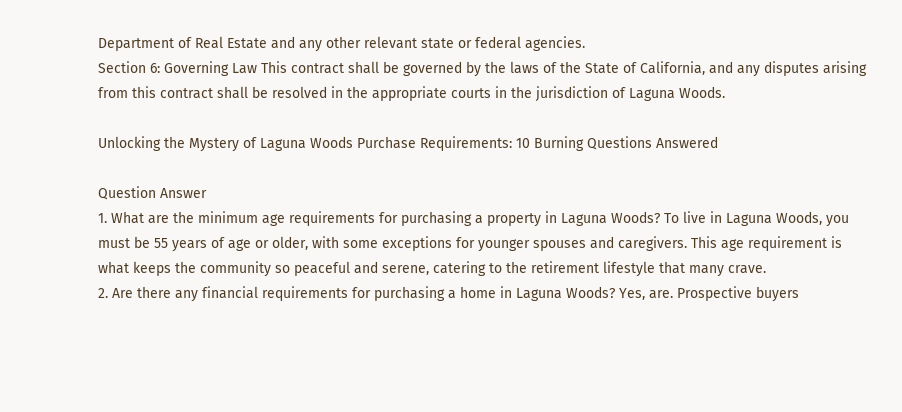Department of Real Estate and any other relevant state or federal agencies.
Section 6: Governing Law This contract shall be governed by the laws of the State of California, and any disputes arising from this contract shall be resolved in the appropriate courts in the jurisdiction of Laguna Woods.

Unlocking the Mystery of Laguna Woods Purchase Requirements: 10 Burning Questions Answered

Question Answer
1. What are the minimum age requirements for purchasing a property in Laguna Woods? To live in Laguna Woods, you must be 55 years of age or older, with some exceptions for younger spouses and caregivers. This age requirement is what keeps the community so peaceful and serene, catering to the retirement lifestyle that many crave.
2. Are there any financial requirements for purchasing a home in Laguna Woods? Yes, are. Prospective buyers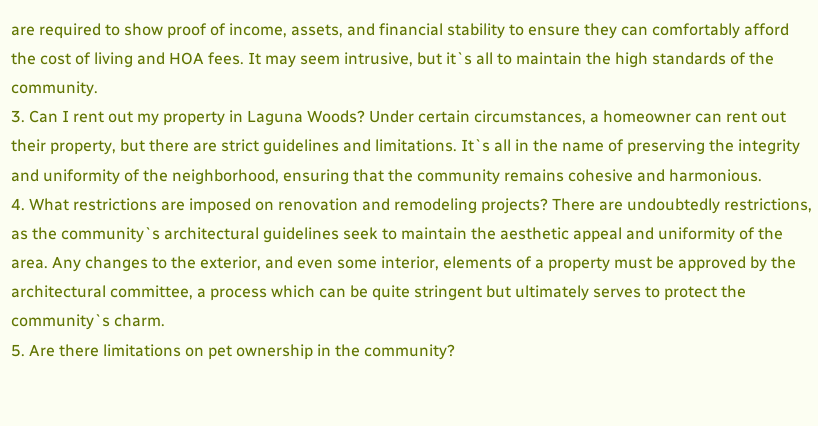are required to show proof of income, assets, and financial stability to ensure they can comfortably afford the cost of living and HOA fees. It may seem intrusive, but it`s all to maintain the high standards of the community.
3. Can I rent out my property in Laguna Woods? Under certain circumstances, a homeowner can rent out their property, but there are strict guidelines and limitations. It`s all in the name of preserving the integrity and uniformity of the neighborhood, ensuring that the community remains cohesive and harmonious.
4. What restrictions are imposed on renovation and remodeling projects? There are undoubtedly restrictions, as the community`s architectural guidelines seek to maintain the aesthetic appeal and uniformity of the area. Any changes to the exterior, and even some interior, elements of a property must be approved by the architectural committee, a process which can be quite stringent but ultimately serves to protect the community`s charm.
5. Are there limitations on pet ownership in the community?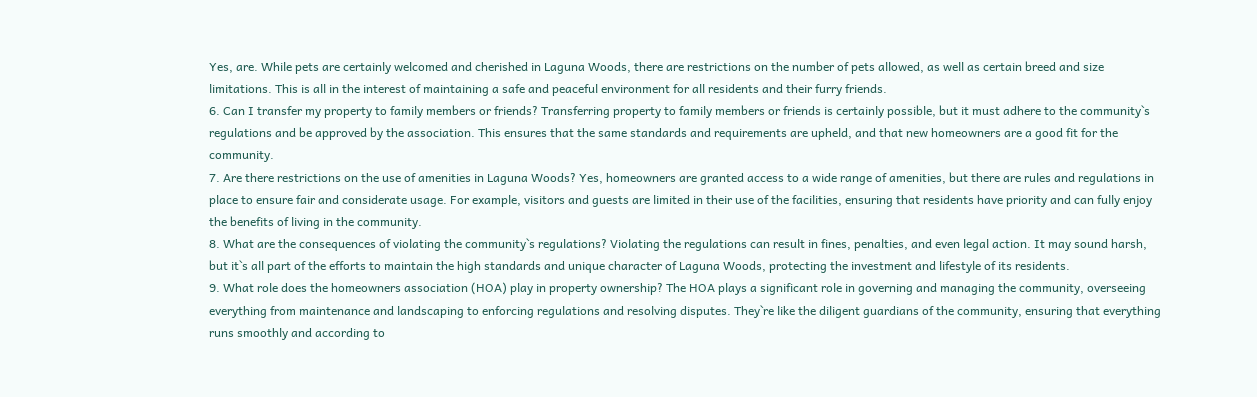Yes, are. While pets are certainly welcomed and cherished in Laguna Woods, there are restrictions on the number of pets allowed, as well as certain breed and size limitations. This is all in the interest of maintaining a safe and peaceful environment for all residents and their furry friends.
6. Can I transfer my property to family members or friends? Transferring property to family members or friends is certainly possible, but it must adhere to the community`s regulations and be approved by the association. This ensures that the same standards and requirements are upheld, and that new homeowners are a good fit for the community.
7. Are there restrictions on the use of amenities in Laguna Woods? Yes, homeowners are granted access to a wide range of amenities, but there are rules and regulations in place to ensure fair and considerate usage. For example, visitors and guests are limited in their use of the facilities, ensuring that residents have priority and can fully enjoy the benefits of living in the community.
8. What are the consequences of violating the community`s regulations? Violating the regulations can result in fines, penalties, and even legal action. It may sound harsh, but it`s all part of the efforts to maintain the high standards and unique character of Laguna Woods, protecting the investment and lifestyle of its residents.
9. What role does the homeowners association (HOA) play in property ownership? The HOA plays a significant role in governing and managing the community, overseeing everything from maintenance and landscaping to enforcing regulations and resolving disputes. They`re like the diligent guardians of the community, ensuring that everything runs smoothly and according to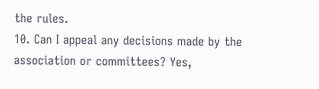the rules.
10. Can I appeal any decisions made by the association or committees? Yes,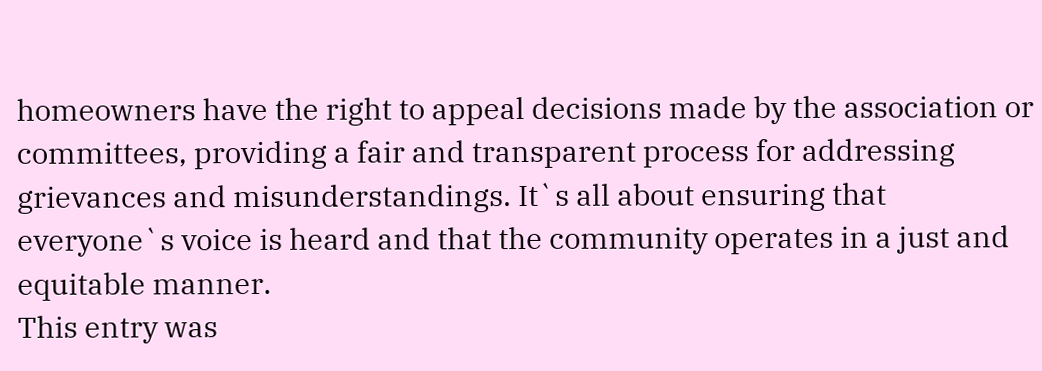homeowners have the right to appeal decisions made by the association or committees, providing a fair and transparent process for addressing grievances and misunderstandings. It`s all about ensuring that everyone`s voice is heard and that the community operates in a just and equitable manner.
This entry was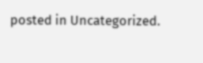posted in Uncategorized.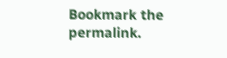Bookmark the permalink.